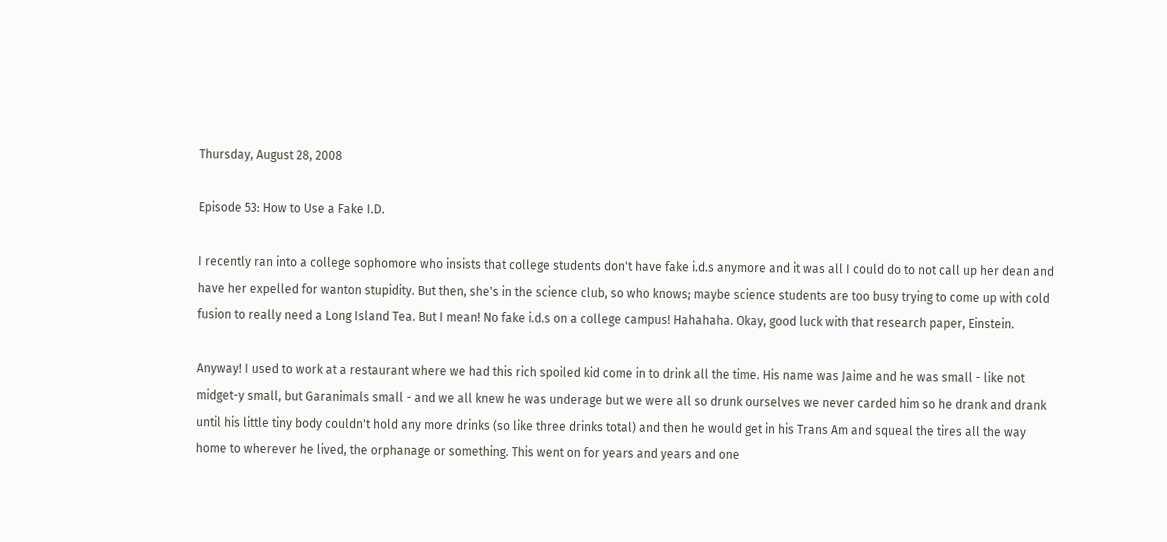Thursday, August 28, 2008

Episode 53: How to Use a Fake I.D.

I recently ran into a college sophomore who insists that college students don't have fake i.d.s anymore and it was all I could do to not call up her dean and have her expelled for wanton stupidity. But then, she's in the science club, so who knows; maybe science students are too busy trying to come up with cold fusion to really need a Long Island Tea. But I mean! No fake i.d.s on a college campus! Hahahaha. Okay, good luck with that research paper, Einstein.

Anyway! I used to work at a restaurant where we had this rich spoiled kid come in to drink all the time. His name was Jaime and he was small - like not midget-y small, but Garanimals small - and we all knew he was underage but we were all so drunk ourselves we never carded him so he drank and drank until his little tiny body couldn't hold any more drinks (so like three drinks total) and then he would get in his Trans Am and squeal the tires all the way home to wherever he lived, the orphanage or something. This went on for years and years and one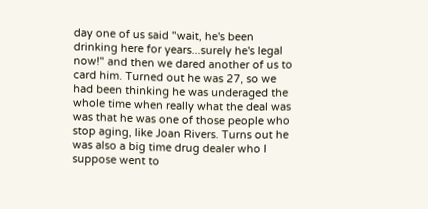day one of us said "wait, he's been drinking here for years...surely he's legal now!" and then we dared another of us to card him. Turned out he was 27, so we had been thinking he was underaged the whole time when really what the deal was was that he was one of those people who stop aging, like Joan Rivers. Turns out he was also a big time drug dealer who I suppose went to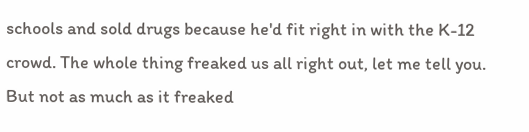schools and sold drugs because he'd fit right in with the K-12 crowd. The whole thing freaked us all right out, let me tell you. But not as much as it freaked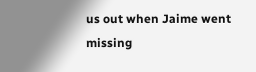us out when Jaime went missing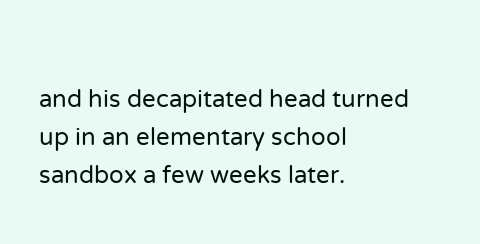and his decapitated head turned up in an elementary school sandbox a few weeks later.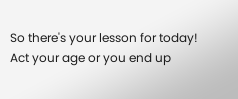So there's your lesson for today! Act your age or you end up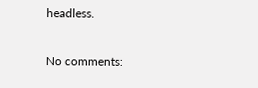headless.

No comments: